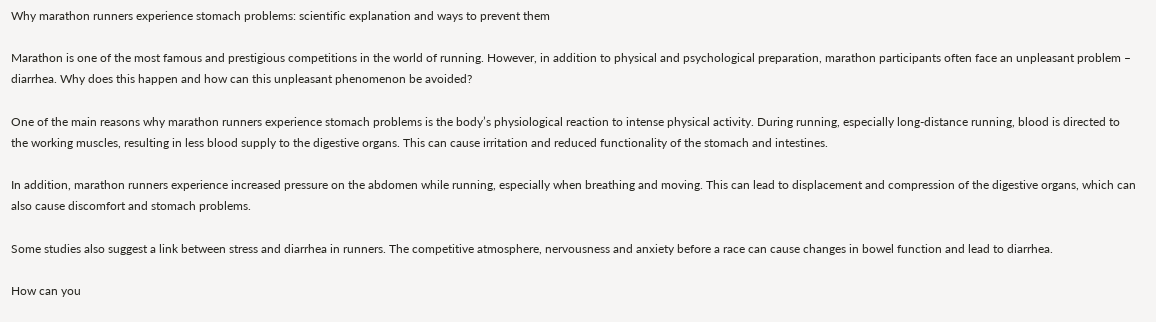Why marathon runners experience stomach problems: scientific explanation and ways to prevent them

Marathon is one of the most famous and prestigious competitions in the world of running. However, in addition to physical and psychological preparation, marathon participants often face an unpleasant problem – diarrhea. Why does this happen and how can this unpleasant phenomenon be avoided?

One of the main reasons why marathon runners experience stomach problems is the body’s physiological reaction to intense physical activity. During running, especially long-distance running, blood is directed to the working muscles, resulting in less blood supply to the digestive organs. This can cause irritation and reduced functionality of the stomach and intestines.

In addition, marathon runners experience increased pressure on the abdomen while running, especially when breathing and moving. This can lead to displacement and compression of the digestive organs, which can also cause discomfort and stomach problems.

Some studies also suggest a link between stress and diarrhea in runners. The competitive atmosphere, nervousness and anxiety before a race can cause changes in bowel function and lead to diarrhea.

How can you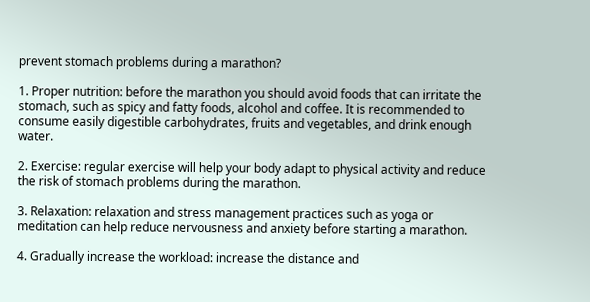prevent stomach problems during a marathon?

1. Proper nutrition: before the marathon you should avoid foods that can irritate the stomach, such as spicy and fatty foods, alcohol and coffee. It is recommended to consume easily digestible carbohydrates, fruits and vegetables, and drink enough water.

2. Exercise: regular exercise will help your body adapt to physical activity and reduce the risk of stomach problems during the marathon.

3. Relaxation: relaxation and stress management practices such as yoga or meditation can help reduce nervousness and anxiety before starting a marathon.

4. Gradually increase the workload: increase the distance and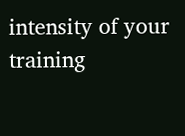intensity of your training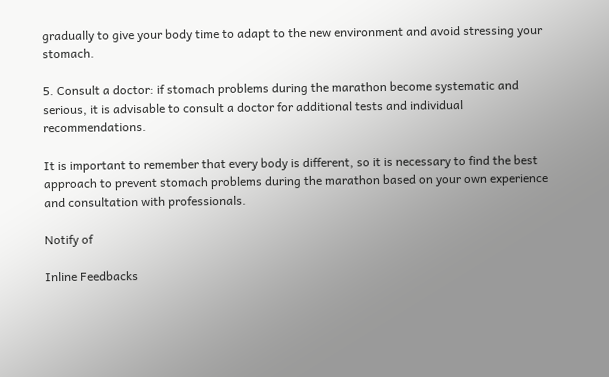gradually to give your body time to adapt to the new environment and avoid stressing your stomach.

5. Consult a doctor: if stomach problems during the marathon become systematic and serious, it is advisable to consult a doctor for additional tests and individual recommendations.

It is important to remember that every body is different, so it is necessary to find the best approach to prevent stomach problems during the marathon based on your own experience and consultation with professionals.

Notify of

Inline Feedbacks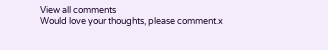View all comments
Would love your thoughts, please comment.x